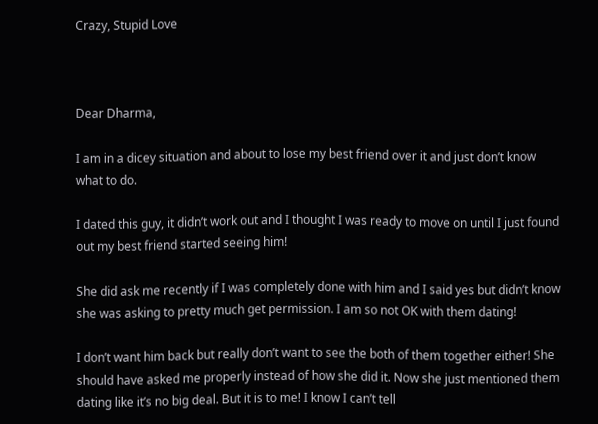Crazy, Stupid Love



Dear Dharma,

I am in a dicey situation and about to lose my best friend over it and just don’t know what to do.

I dated this guy, it didn’t work out and I thought I was ready to move on until I just found out my best friend started seeing him!

She did ask me recently if I was completely done with him and I said yes but didn’t know she was asking to pretty much get permission. I am so not OK with them dating!

I don’t want him back but really don’t want to see the both of them together either! She should have asked me properly instead of how she did it. Now she just mentioned them dating like it’s no big deal. But it is to me! I know I can’t tell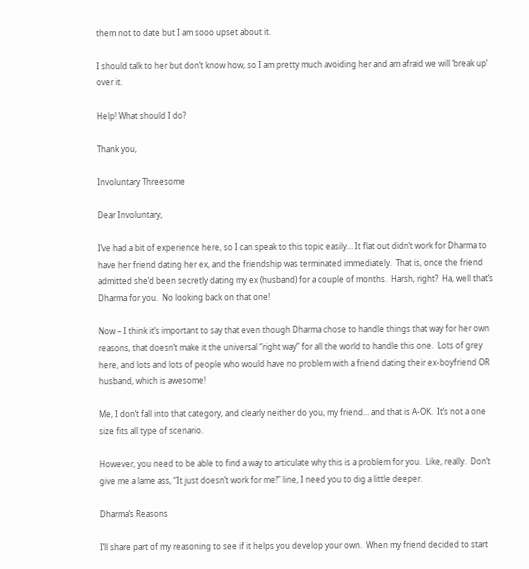them not to date but I am sooo upset about it.

I should talk to her but don’t know how, so I am pretty much avoiding her and am afraid we will ‘break up’ over it.

Help! What should I do?

Thank you,

Involuntary Threesome

Dear Involuntary,

I’ve had a bit of experience here, so I can speak to this topic easily… It flat out didn’t work for Dharma to have her friend dating her ex, and the friendship was terminated immediately.  That is, once the friend admitted she’d been secretly dating my ex (husband) for a couple of months.  Harsh, right?  Ha, well that’s Dharma for you.  No looking back on that one!

Now – I think it’s important to say that even though Dharma chose to handle things that way for her own reasons, that doesn’t make it the universal “right way” for all the world to handle this one.  Lots of grey here, and lots and lots of people who would have no problem with a friend dating their ex-boyfriend OR husband, which is awesome!

Me, I don’t fall into that category, and clearly neither do you, my friend… and that is A-OK.  It’s not a one size fits all type of scenario.

However, you need to be able to find a way to articulate why this is a problem for you.  Like, really.  Don’t give me a lame ass, “It just doesn’t work for me!” line, I need you to dig a little deeper.

Dharma’s Reasons

I’ll share part of my reasoning to see if it helps you develop your own.  When my friend decided to start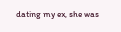dating my ex, she was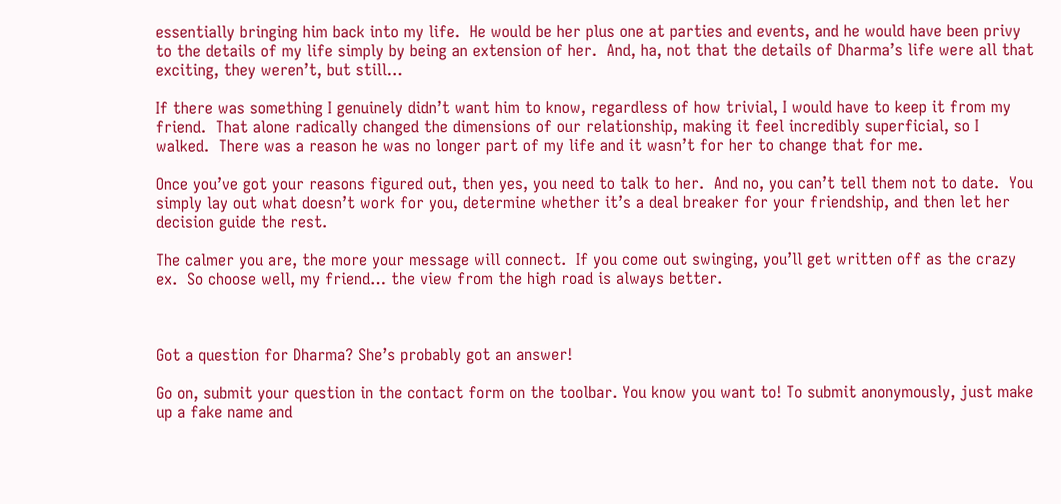essentially bringing him back into my life.  He would be her plus one at parties and events, and he would have been privy to the details of my life simply by being an extension of her.  And, ha, not that the details of Dharma’s life were all that exciting, they weren’t, but still…

If there was something I genuinely didn’t want him to know, regardless of how trivial, I would have to keep it from my friend.  That alone radically changed the dimensions of our relationship, making it feel incredibly superficial, so I walked.  There was a reason he was no longer part of my life and it wasn’t for her to change that for me.

Once you’ve got your reasons figured out, then yes, you need to talk to her.  And no, you can’t tell them not to date.  You simply lay out what doesn’t work for you, determine whether it’s a deal breaker for your friendship, and then let her decision guide the rest.

The calmer you are, the more your message will connect.  If you come out swinging, you’ll get written off as the crazy ex.  So choose well, my friend… the view from the high road is always better.



Got a question for Dharma? She’s probably got an answer!

Go on, submit your question in the contact form on the toolbar. You know you want to! To submit anonymously, just make up a fake name and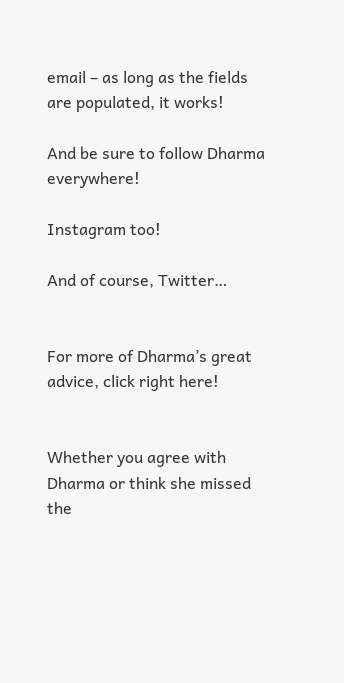email – as long as the fields are populated, it works!

And be sure to follow Dharma everywhere!

Instagram too!

And of course, Twitter…


For more of Dharma’s great advice, click right here!


Whether you agree with Dharma or think she missed the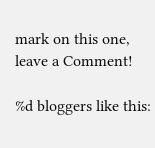mark on this one, leave a Comment!

%d bloggers like this: